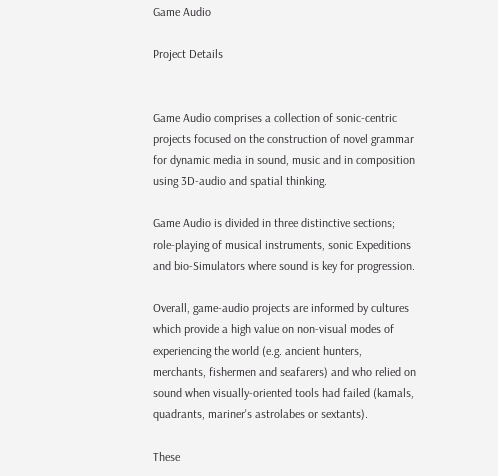Game Audio

Project Details


Game Audio comprises a collection of sonic-centric projects focused on the construction of novel grammar for dynamic media in sound, music and in composition using 3D-audio and spatial thinking.

Game Audio is divided in three distinctive sections; role-playing of musical instruments, sonic Expeditions and bio-Simulators where sound is key for progression.

Overall, game-audio projects are informed by cultures which provide a high value on non-visual modes of experiencing the world (e.g. ancient hunters, merchants, fishermen and seafarers) and who relied on sound when visually-oriented tools had failed (kamals, quadrants, mariner's astrolabes or sextants).

These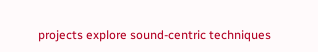projects explore sound-centric techniques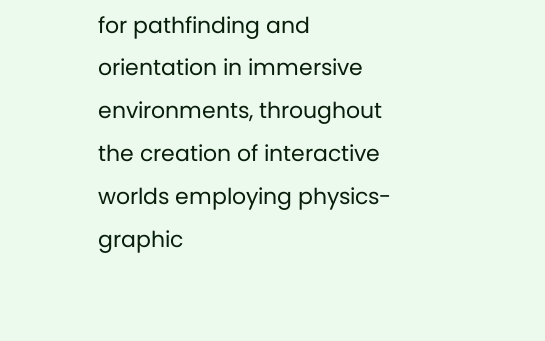for pathfinding and orientation in immersive environments, throughout the creation of interactive worlds employing physics-graphic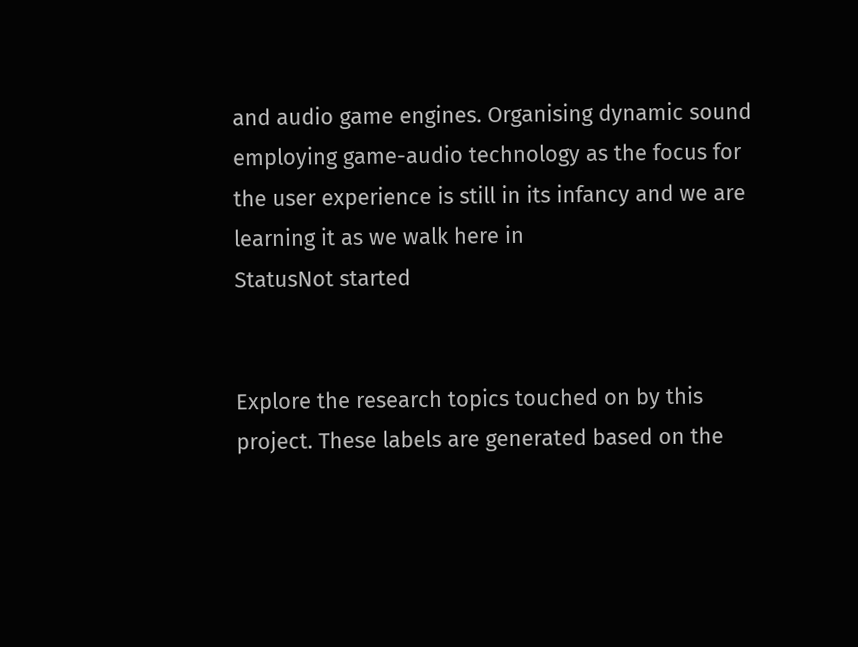and audio game engines. Organising dynamic sound employing game-audio technology as the focus for the user experience is still in its infancy and we are learning it as we walk here in
StatusNot started


Explore the research topics touched on by this project. These labels are generated based on the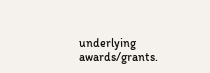underlying awards/grants.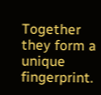Together they form a unique fingerprint.